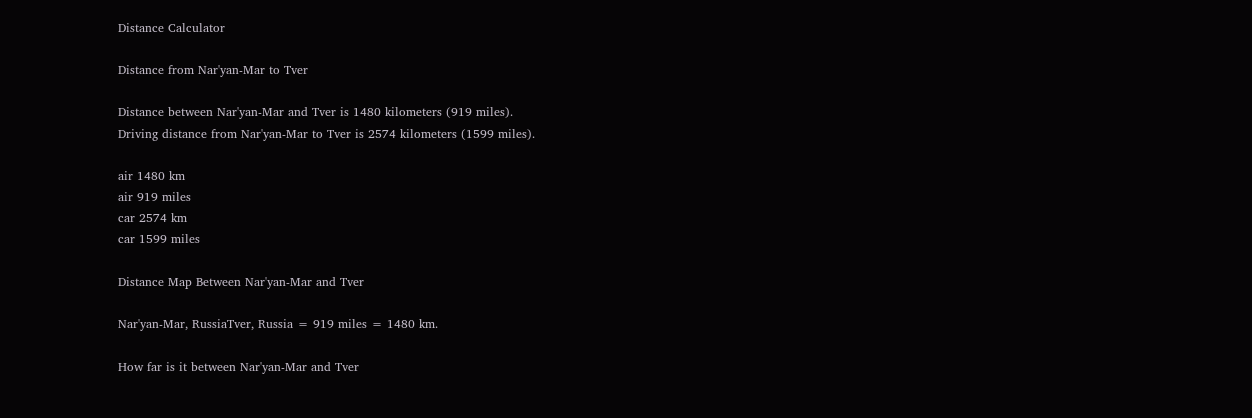Distance Calculator

Distance from Nar'yan-Mar to Tver

Distance between Nar'yan-Mar and Tver is 1480 kilometers (919 miles).
Driving distance from Nar'yan-Mar to Tver is 2574 kilometers (1599 miles).

air 1480 km
air 919 miles
car 2574 km
car 1599 miles

Distance Map Between Nar'yan-Mar and Tver

Nar'yan-Mar, RussiaTver, Russia = 919 miles = 1480 km.

How far is it between Nar'yan-Mar and Tver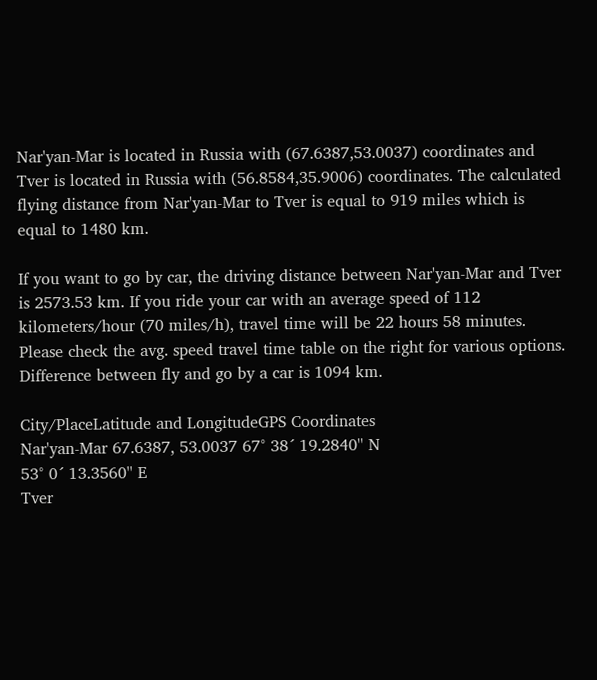Nar'yan-Mar is located in Russia with (67.6387,53.0037) coordinates and Tver is located in Russia with (56.8584,35.9006) coordinates. The calculated flying distance from Nar'yan-Mar to Tver is equal to 919 miles which is equal to 1480 km.

If you want to go by car, the driving distance between Nar'yan-Mar and Tver is 2573.53 km. If you ride your car with an average speed of 112 kilometers/hour (70 miles/h), travel time will be 22 hours 58 minutes. Please check the avg. speed travel time table on the right for various options.
Difference between fly and go by a car is 1094 km.

City/PlaceLatitude and LongitudeGPS Coordinates
Nar'yan-Mar 67.6387, 53.0037 67° 38´ 19.2840'' N
53° 0´ 13.3560'' E
Tver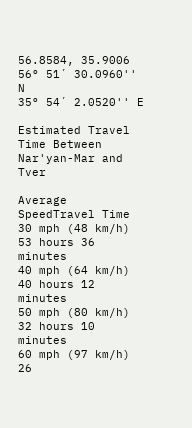56.8584, 35.9006 56° 51´ 30.0960'' N
35° 54´ 2.0520'' E

Estimated Travel Time Between Nar'yan-Mar and Tver

Average SpeedTravel Time
30 mph (48 km/h) 53 hours 36 minutes
40 mph (64 km/h) 40 hours 12 minutes
50 mph (80 km/h) 32 hours 10 minutes
60 mph (97 km/h) 26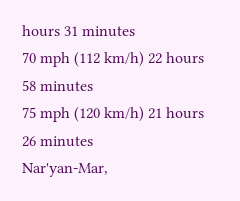hours 31 minutes
70 mph (112 km/h) 22 hours 58 minutes
75 mph (120 km/h) 21 hours 26 minutes
Nar'yan-Mar,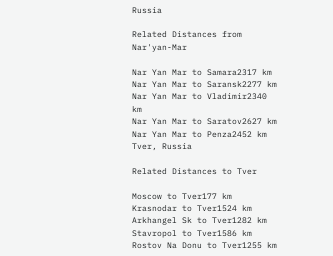Russia

Related Distances from Nar'yan-Mar

Nar Yan Mar to Samara2317 km
Nar Yan Mar to Saransk2277 km
Nar Yan Mar to Vladimir2340 km
Nar Yan Mar to Saratov2627 km
Nar Yan Mar to Penza2452 km
Tver, Russia

Related Distances to Tver

Moscow to Tver177 km
Krasnodar to Tver1524 km
Arkhangel Sk to Tver1282 km
Stavropol to Tver1586 km
Rostov Na Donu to Tver1255 km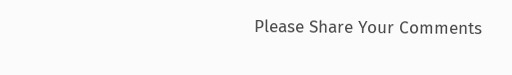Please Share Your Comments